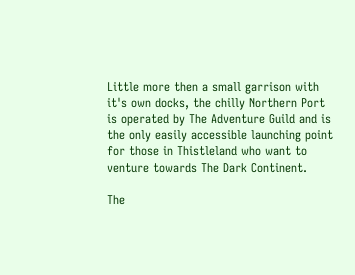Little more then a small garrison with it's own docks, the chilly Northern Port is operated by The Adventure Guild and is the only easily accessible launching point for those in Thistleland who want to venture towards The Dark Continent.

The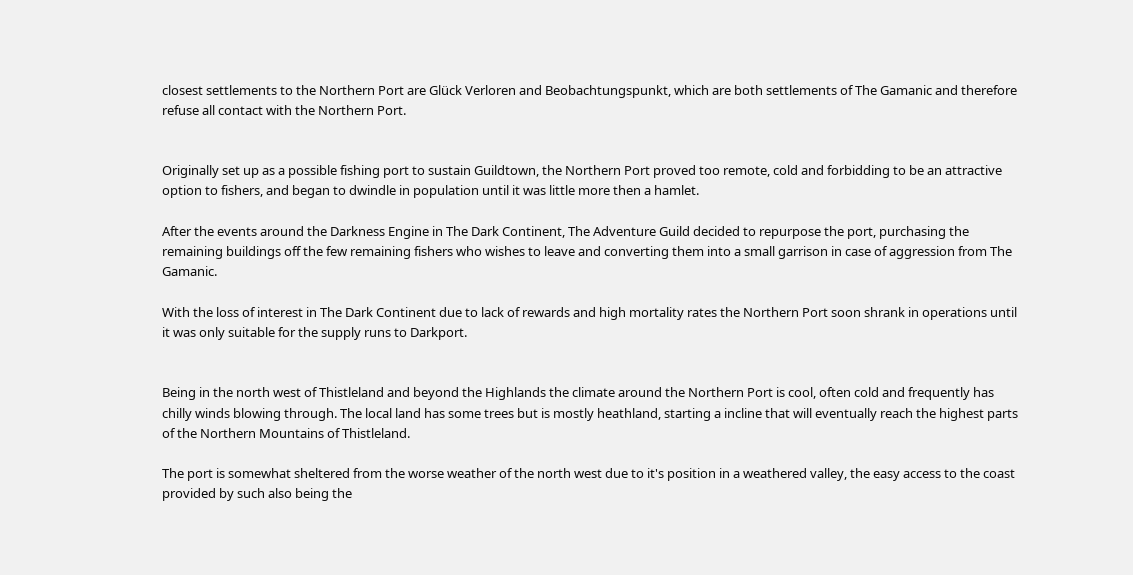closest settlements to the Northern Port are Glück Verloren and Beobachtungspunkt, which are both settlements of The Gamanic and therefore refuse all contact with the Northern Port.


Originally set up as a possible fishing port to sustain Guildtown, the Northern Port proved too remote, cold and forbidding to be an attractive option to fishers, and began to dwindle in population until it was little more then a hamlet.

After the events around the Darkness Engine in The Dark Continent, The Adventure Guild decided to repurpose the port, purchasing the remaining buildings off the few remaining fishers who wishes to leave and converting them into a small garrison in case of aggression from The Gamanic.

With the loss of interest in The Dark Continent due to lack of rewards and high mortality rates the Northern Port soon shrank in operations until it was only suitable for the supply runs to Darkport.


Being in the north west of Thistleland and beyond the Highlands the climate around the Northern Port is cool, often cold and frequently has chilly winds blowing through. The local land has some trees but is mostly heathland, starting a incline that will eventually reach the highest parts of the Northern Mountains of Thistleland.

The port is somewhat sheltered from the worse weather of the north west due to it's position in a weathered valley, the easy access to the coast provided by such also being the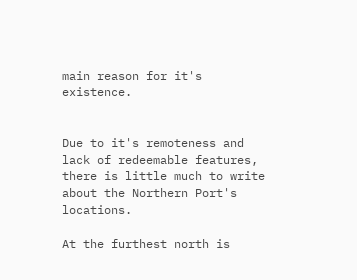main reason for it's existence.


Due to it's remoteness and lack of redeemable features, there is little much to write about the Northern Port's locations.

At the furthest north is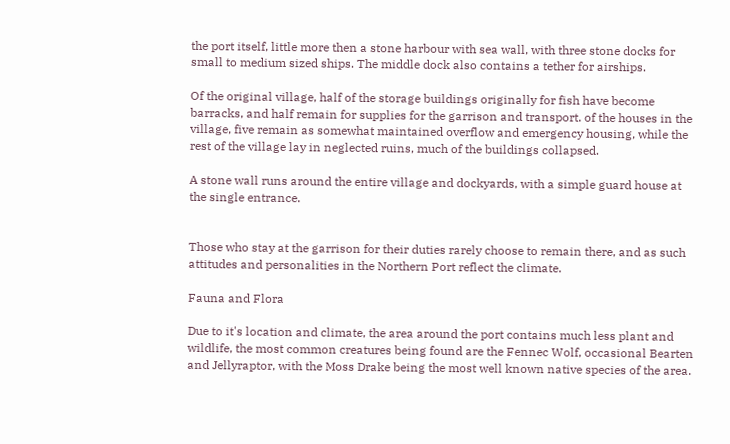the port itself, little more then a stone harbour with sea wall, with three stone docks for small to medium sized ships. The middle dock also contains a tether for airships.

Of the original village, half of the storage buildings originally for fish have become barracks, and half remain for supplies for the garrison and transport. of the houses in the village, five remain as somewhat maintained overflow and emergency housing, while the rest of the village lay in neglected ruins, much of the buildings collapsed.

A stone wall runs around the entire village and dockyards, with a simple guard house at the single entrance.


Those who stay at the garrison for their duties rarely choose to remain there, and as such attitudes and personalities in the Northern Port reflect the climate.

Fauna and Flora

Due to it's location and climate, the area around the port contains much less plant and wildlife, the most common creatures being found are the Fennec Wolf, occasional Bearten and Jellyraptor, with the Moss Drake being the most well known native species of the area.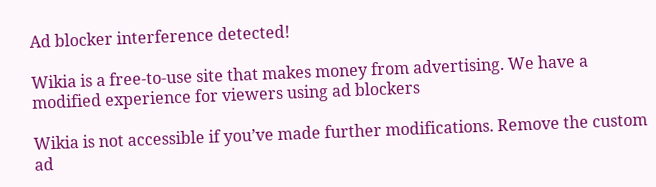Ad blocker interference detected!

Wikia is a free-to-use site that makes money from advertising. We have a modified experience for viewers using ad blockers

Wikia is not accessible if you’ve made further modifications. Remove the custom ad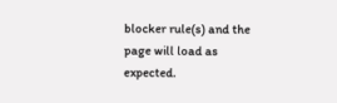blocker rule(s) and the page will load as expected.